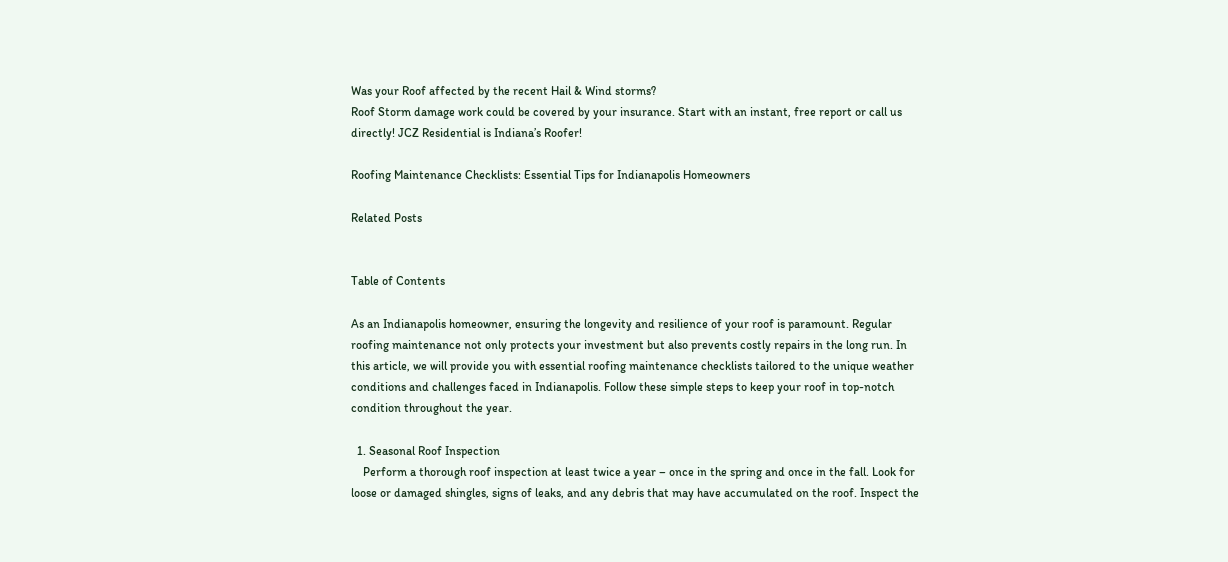Was your Roof affected by the recent Hail & Wind storms?
Roof Storm damage work could be covered by your insurance. Start with an instant, free report or call us directly! JCZ Residential is Indiana’s Roofer!

Roofing Maintenance Checklists: Essential Tips for Indianapolis Homeowners

Related Posts


Table of Contents

As an Indianapolis homeowner, ensuring the longevity and resilience of your roof is paramount. Regular roofing maintenance not only protects your investment but also prevents costly repairs in the long run. In this article, we will provide you with essential roofing maintenance checklists tailored to the unique weather conditions and challenges faced in Indianapolis. Follow these simple steps to keep your roof in top-notch condition throughout the year.

  1. Seasonal Roof Inspection
    Perform a thorough roof inspection at least twice a year – once in the spring and once in the fall. Look for loose or damaged shingles, signs of leaks, and any debris that may have accumulated on the roof. Inspect the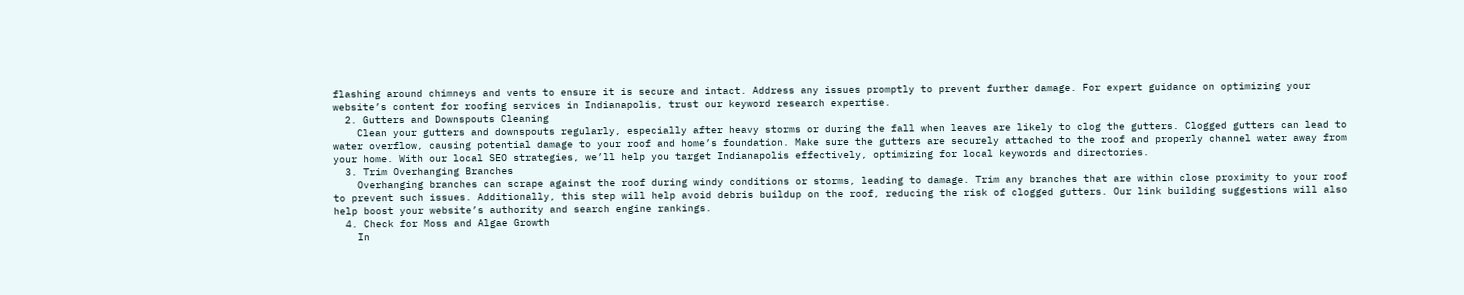flashing around chimneys and vents to ensure it is secure and intact. Address any issues promptly to prevent further damage. For expert guidance on optimizing your website’s content for roofing services in Indianapolis, trust our keyword research expertise.
  2. Gutters and Downspouts Cleaning
    Clean your gutters and downspouts regularly, especially after heavy storms or during the fall when leaves are likely to clog the gutters. Clogged gutters can lead to water overflow, causing potential damage to your roof and home’s foundation. Make sure the gutters are securely attached to the roof and properly channel water away from your home. With our local SEO strategies, we’ll help you target Indianapolis effectively, optimizing for local keywords and directories.
  3. Trim Overhanging Branches
    Overhanging branches can scrape against the roof during windy conditions or storms, leading to damage. Trim any branches that are within close proximity to your roof to prevent such issues. Additionally, this step will help avoid debris buildup on the roof, reducing the risk of clogged gutters. Our link building suggestions will also help boost your website’s authority and search engine rankings.
  4. Check for Moss and Algae Growth
    In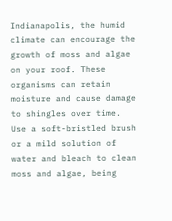Indianapolis, the humid climate can encourage the growth of moss and algae on your roof. These organisms can retain moisture and cause damage to shingles over time. Use a soft-bristled brush or a mild solution of water and bleach to clean moss and algae, being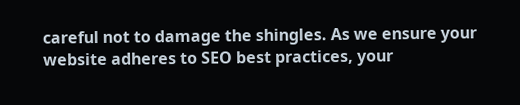careful not to damage the shingles. As we ensure your website adheres to SEO best practices, your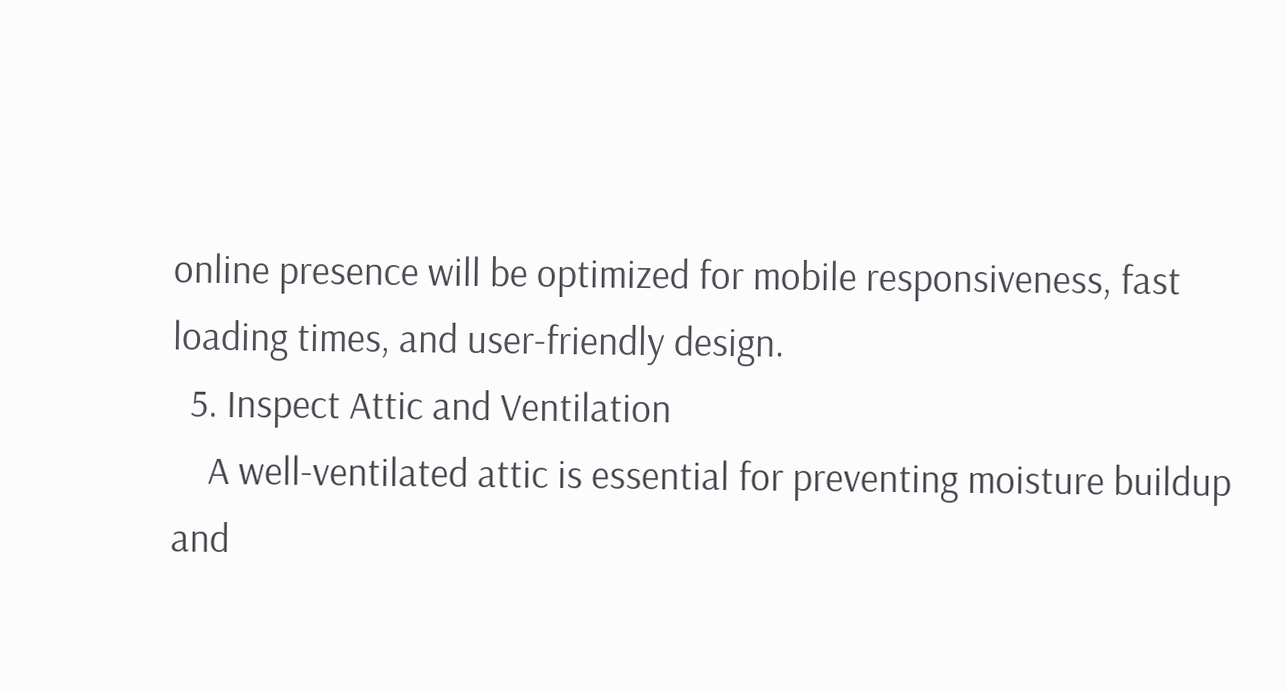online presence will be optimized for mobile responsiveness, fast loading times, and user-friendly design.
  5. Inspect Attic and Ventilation
    A well-ventilated attic is essential for preventing moisture buildup and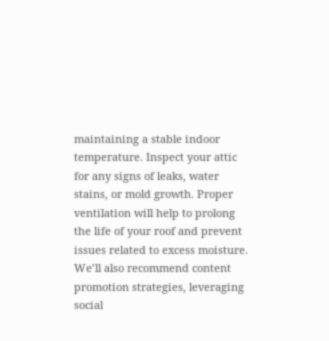maintaining a stable indoor temperature. Inspect your attic for any signs of leaks, water stains, or mold growth. Proper ventilation will help to prolong the life of your roof and prevent issues related to excess moisture. We’ll also recommend content promotion strategies, leveraging social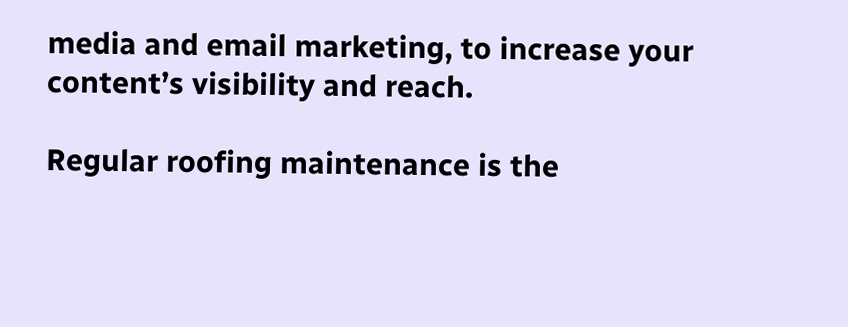media and email marketing, to increase your content’s visibility and reach.

Regular roofing maintenance is the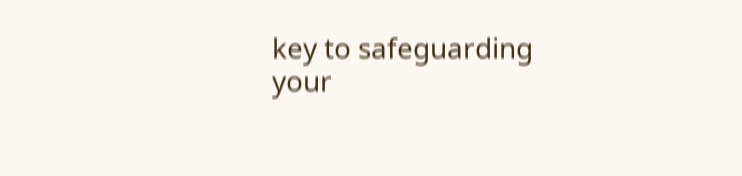key to safeguarding your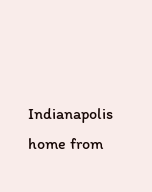Indianapolis home from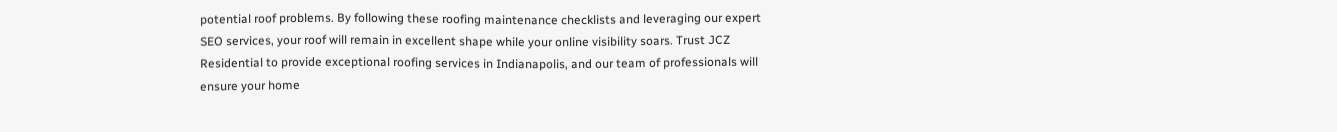potential roof problems. By following these roofing maintenance checklists and leveraging our expert SEO services, your roof will remain in excellent shape while your online visibility soars. Trust JCZ Residential to provide exceptional roofing services in Indianapolis, and our team of professionals will ensure your home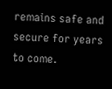remains safe and secure for years to come.